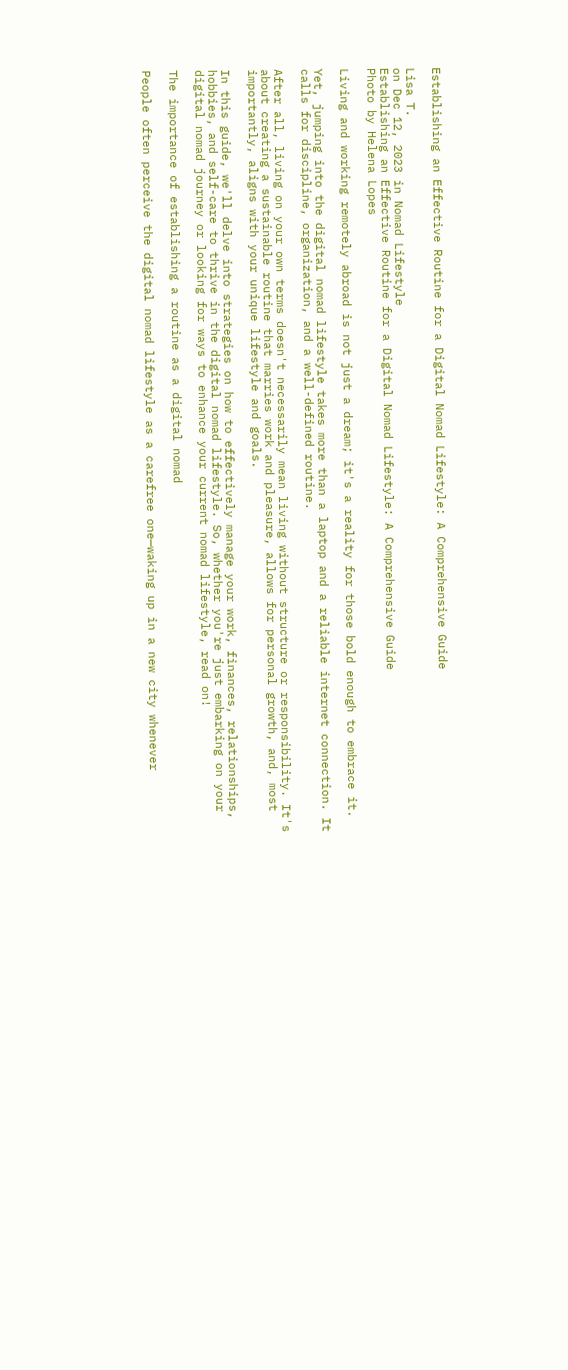Establishing an Effective Routine for a Digital Nomad Lifestyle: A Comprehensive Guide

Lisa T.
on Dec 12, 2023 in Nomad Lifestyle
Establishing an Effective Routine for a Digital Nomad Lifestyle: A Comprehensive Guide
Photo by Helena Lopes

Living and working remotely abroad is not just a dream; it's a reality for those bold enough to embrace it.

Yet, jumping into the digital nomad lifestyle takes more than a laptop and a reliable internet connection. It calls for discipline, organization, and a well-defined routine.

After all, living on your own terms doesn't necessarily mean living without structure or responsibility. It's about creating a sustainable routine that marries work and pleasure, allows for personal growth, and, most importantly, aligns with your unique lifestyle and goals.

In this guide, we'll delve into strategies on how to effectively manage your work, finances, relationships, hobbies, and self-care to thrive in the digital nomad lifestyle. So, whether you're just embarking on your digital nomad journey or looking for ways to enhance your current nomad lifestyle, read on!

The importance of establishing a routine as a digital nomad

People often perceive the digital nomad lifestyle as a carefree one—waking up in a new city whenever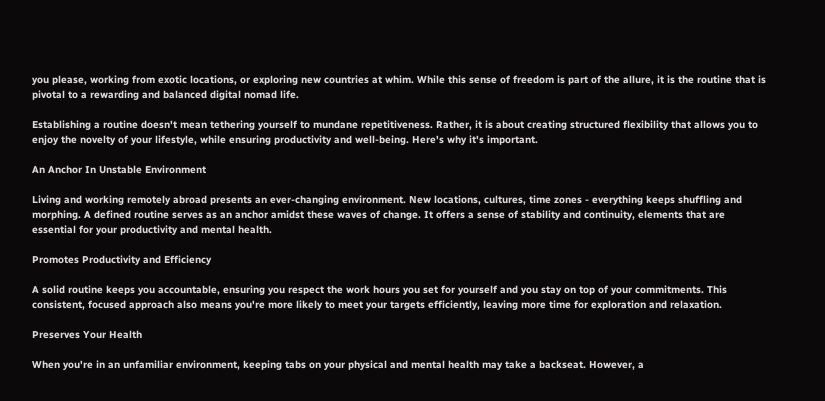you please, working from exotic locations, or exploring new countries at whim. While this sense of freedom is part of the allure, it is the routine that is pivotal to a rewarding and balanced digital nomad life.

Establishing a routine doesn't mean tethering yourself to mundane repetitiveness. Rather, it is about creating structured flexibility that allows you to enjoy the novelty of your lifestyle, while ensuring productivity and well-being. Here's why it's important.

An Anchor In Unstable Environment

Living and working remotely abroad presents an ever-changing environment. New locations, cultures, time zones - everything keeps shuffling and morphing. A defined routine serves as an anchor amidst these waves of change. It offers a sense of stability and continuity, elements that are essential for your productivity and mental health.

Promotes Productivity and Efficiency

A solid routine keeps you accountable, ensuring you respect the work hours you set for yourself and you stay on top of your commitments. This consistent, focused approach also means you're more likely to meet your targets efficiently, leaving more time for exploration and relaxation.

Preserves Your Health

When you're in an unfamiliar environment, keeping tabs on your physical and mental health may take a backseat. However, a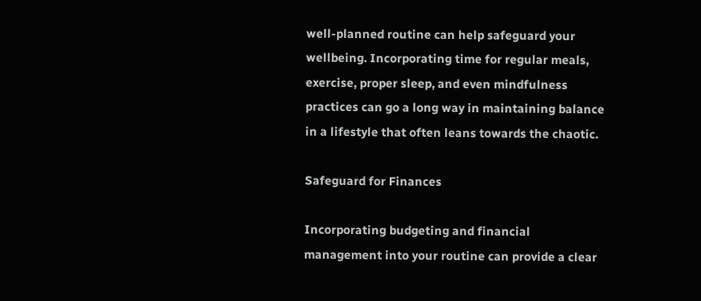well-planned routine can help safeguard your wellbeing. Incorporating time for regular meals, exercise, proper sleep, and even mindfulness practices can go a long way in maintaining balance in a lifestyle that often leans towards the chaotic.

Safeguard for Finances

Incorporating budgeting and financial management into your routine can provide a clear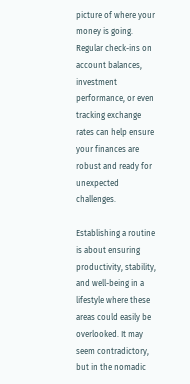picture of where your money is going. Regular check-ins on account balances, investment performance, or even tracking exchange rates can help ensure your finances are robust and ready for unexpected challenges.

Establishing a routine is about ensuring productivity, stability, and well-being in a lifestyle where these areas could easily be overlooked. It may seem contradictory, but in the nomadic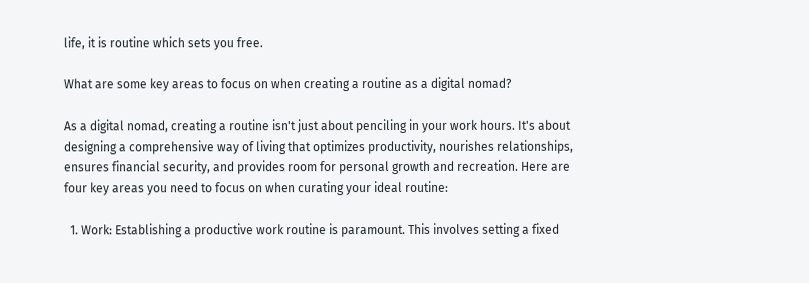life, it is routine which sets you free.

What are some key areas to focus on when creating a routine as a digital nomad?

As a digital nomad, creating a routine isn't just about penciling in your work hours. It's about designing a comprehensive way of living that optimizes productivity, nourishes relationships, ensures financial security, and provides room for personal growth and recreation. Here are four key areas you need to focus on when curating your ideal routine:

  1. Work: Establishing a productive work routine is paramount. This involves setting a fixed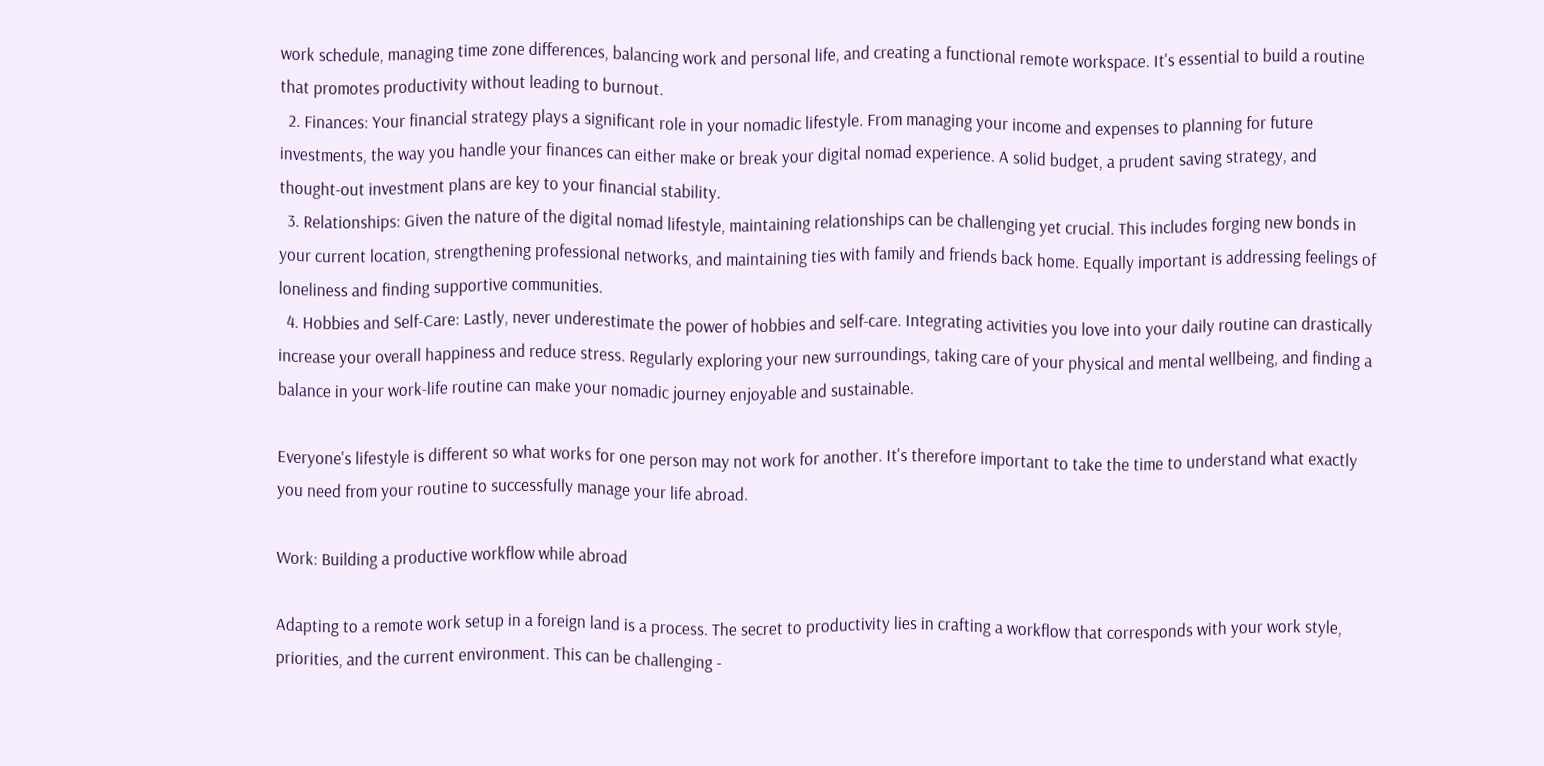work schedule, managing time zone differences, balancing work and personal life, and creating a functional remote workspace. It's essential to build a routine that promotes productivity without leading to burnout.
  2. Finances: Your financial strategy plays a significant role in your nomadic lifestyle. From managing your income and expenses to planning for future investments, the way you handle your finances can either make or break your digital nomad experience. A solid budget, a prudent saving strategy, and thought-out investment plans are key to your financial stability.
  3. Relationships: Given the nature of the digital nomad lifestyle, maintaining relationships can be challenging yet crucial. This includes forging new bonds in your current location, strengthening professional networks, and maintaining ties with family and friends back home. Equally important is addressing feelings of loneliness and finding supportive communities.
  4. Hobbies and Self-Care: Lastly, never underestimate the power of hobbies and self-care. Integrating activities you love into your daily routine can drastically increase your overall happiness and reduce stress. Regularly exploring your new surroundings, taking care of your physical and mental wellbeing, and finding a balance in your work-life routine can make your nomadic journey enjoyable and sustainable.

Everyone's lifestyle is different so what works for one person may not work for another. It's therefore important to take the time to understand what exactly you need from your routine to successfully manage your life abroad.

Work: Building a productive workflow while abroad

Adapting to a remote work setup in a foreign land is a process. The secret to productivity lies in crafting a workflow that corresponds with your work style, priorities, and the current environment. This can be challenging -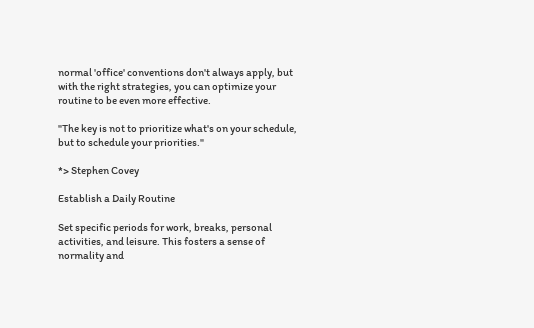normal 'office' conventions don't always apply, but with the right strategies, you can optimize your routine to be even more effective.

"The key is not to prioritize what's on your schedule, but to schedule your priorities."

*> Stephen Covey

Establish a Daily Routine

Set specific periods for work, breaks, personal activities, and leisure. This fosters a sense of normality and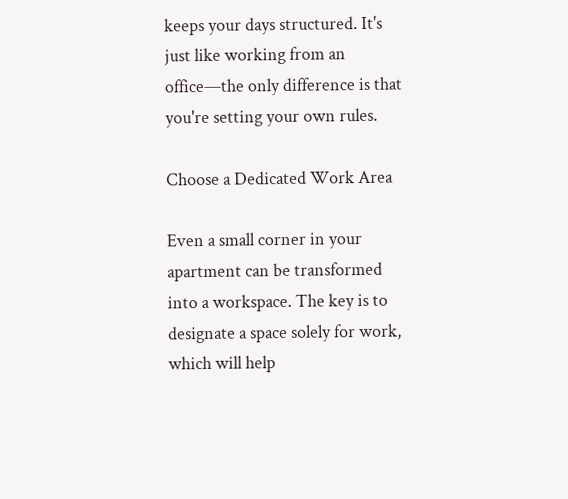keeps your days structured. It's just like working from an office—the only difference is that you're setting your own rules.

Choose a Dedicated Work Area

Even a small corner in your apartment can be transformed into a workspace. The key is to designate a space solely for work, which will help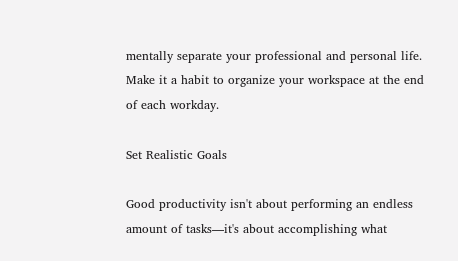mentally separate your professional and personal life. Make it a habit to organize your workspace at the end of each workday.

Set Realistic Goals

Good productivity isn't about performing an endless amount of tasks—it's about accomplishing what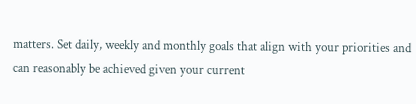matters. Set daily, weekly and monthly goals that align with your priorities and can reasonably be achieved given your current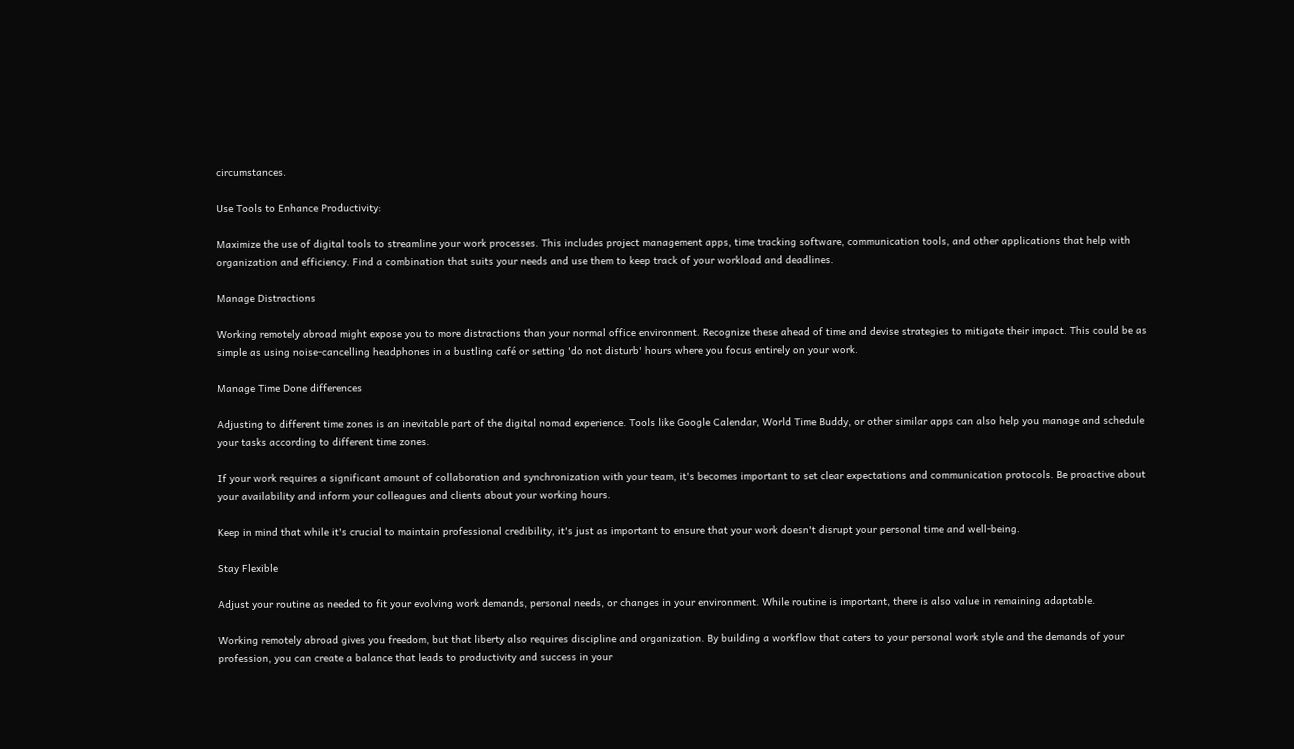circumstances.

Use Tools to Enhance Productivity:

Maximize the use of digital tools to streamline your work processes. This includes project management apps, time tracking software, communication tools, and other applications that help with organization and efficiency. Find a combination that suits your needs and use them to keep track of your workload and deadlines.

Manage Distractions

Working remotely abroad might expose you to more distractions than your normal office environment. Recognize these ahead of time and devise strategies to mitigate their impact. This could be as simple as using noise-cancelling headphones in a bustling café or setting 'do not disturb' hours where you focus entirely on your work.

Manage Time Done differences

Adjusting to different time zones is an inevitable part of the digital nomad experience. Tools like Google Calendar, World Time Buddy, or other similar apps can also help you manage and schedule your tasks according to different time zones.

If your work requires a significant amount of collaboration and synchronization with your team, it's becomes important to set clear expectations and communication protocols. Be proactive about your availability and inform your colleagues and clients about your working hours.

Keep in mind that while it's crucial to maintain professional credibility, it's just as important to ensure that your work doesn't disrupt your personal time and well-being.

Stay Flexible

Adjust your routine as needed to fit your evolving work demands, personal needs, or changes in your environment. While routine is important, there is also value in remaining adaptable.

Working remotely abroad gives you freedom, but that liberty also requires discipline and organization. By building a workflow that caters to your personal work style and the demands of your profession, you can create a balance that leads to productivity and success in your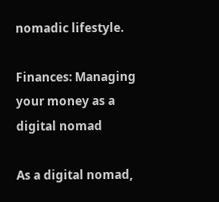nomadic lifestyle.

Finances: Managing your money as a digital nomad

As a digital nomad,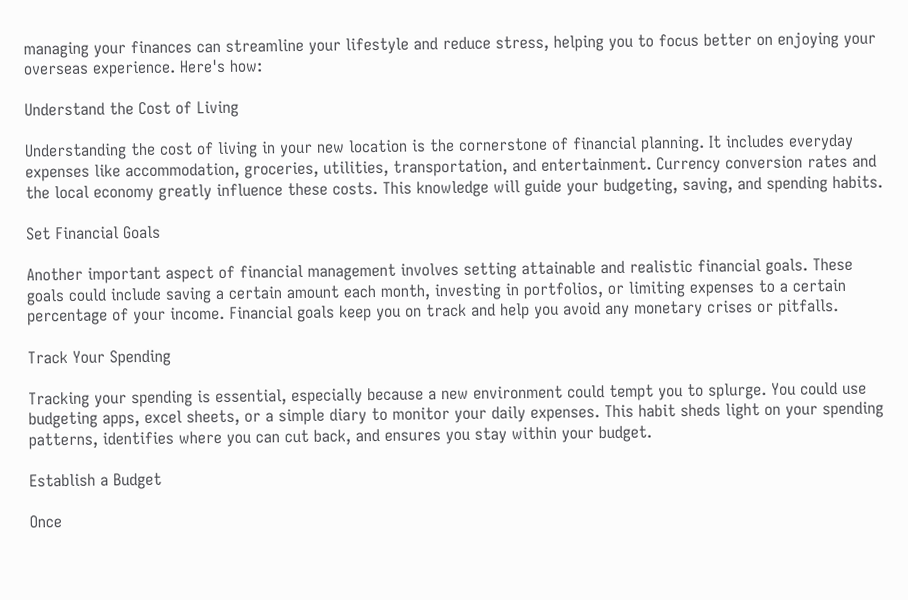managing your finances can streamline your lifestyle and reduce stress, helping you to focus better on enjoying your overseas experience. Here's how:

Understand the Cost of Living

Understanding the cost of living in your new location is the cornerstone of financial planning. It includes everyday expenses like accommodation, groceries, utilities, transportation, and entertainment. Currency conversion rates and the local economy greatly influence these costs. This knowledge will guide your budgeting, saving, and spending habits.

Set Financial Goals

Another important aspect of financial management involves setting attainable and realistic financial goals. These goals could include saving a certain amount each month, investing in portfolios, or limiting expenses to a certain percentage of your income. Financial goals keep you on track and help you avoid any monetary crises or pitfalls.

Track Your Spending

Tracking your spending is essential, especially because a new environment could tempt you to splurge. You could use budgeting apps, excel sheets, or a simple diary to monitor your daily expenses. This habit sheds light on your spending patterns, identifies where you can cut back, and ensures you stay within your budget.

Establish a Budget

Once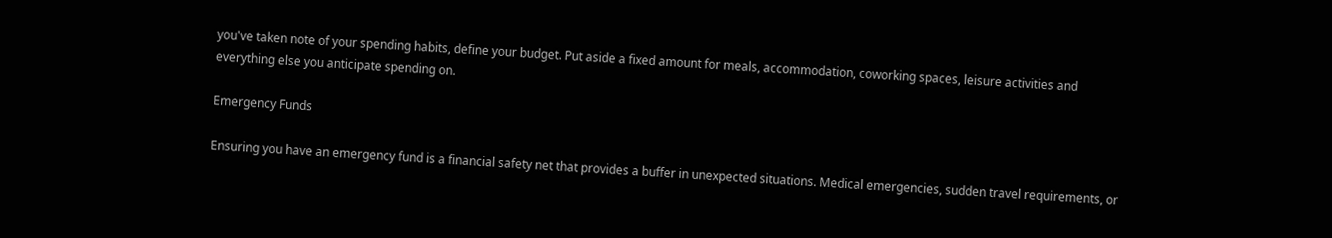you've taken note of your spending habits, define your budget. Put aside a fixed amount for meals, accommodation, coworking spaces, leisure activities and everything else you anticipate spending on.

Emergency Funds

Ensuring you have an emergency fund is a financial safety net that provides a buffer in unexpected situations. Medical emergencies, sudden travel requirements, or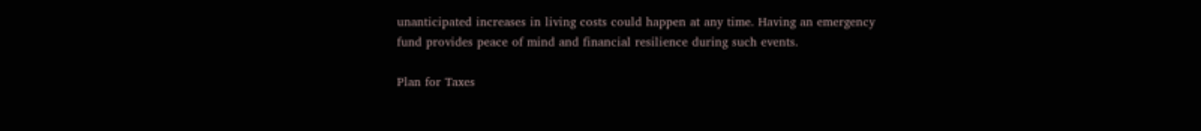unanticipated increases in living costs could happen at any time. Having an emergency fund provides peace of mind and financial resilience during such events.

Plan for Taxes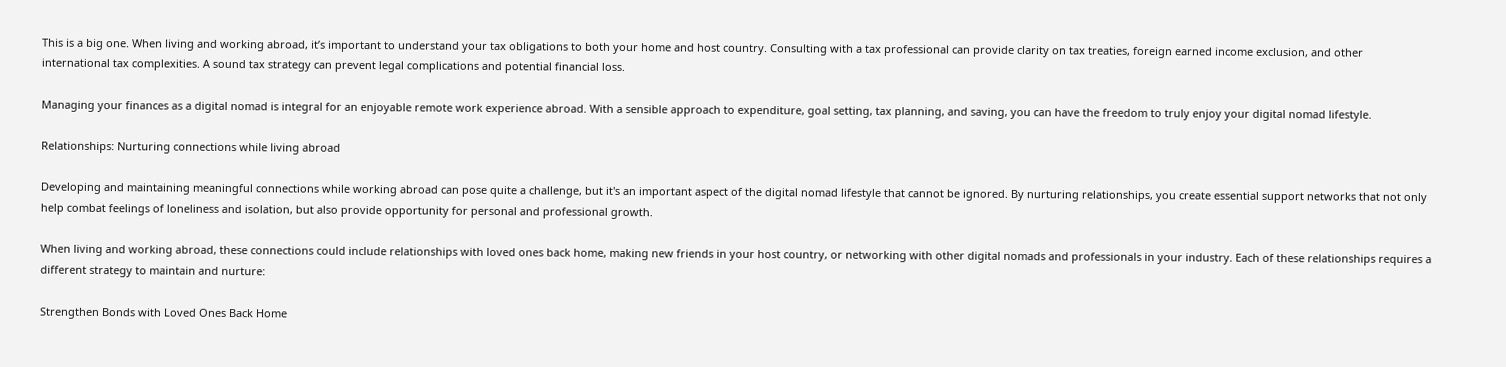This is a big one. When living and working abroad, it’s important to understand your tax obligations to both your home and host country. Consulting with a tax professional can provide clarity on tax treaties, foreign earned income exclusion, and other international tax complexities. A sound tax strategy can prevent legal complications and potential financial loss.

Managing your finances as a digital nomad is integral for an enjoyable remote work experience abroad. With a sensible approach to expenditure, goal setting, tax planning, and saving, you can have the freedom to truly enjoy your digital nomad lifestyle.

Relationships: Nurturing connections while living abroad

Developing and maintaining meaningful connections while working abroad can pose quite a challenge, but it's an important aspect of the digital nomad lifestyle that cannot be ignored. By nurturing relationships, you create essential support networks that not only help combat feelings of loneliness and isolation, but also provide opportunity for personal and professional growth.

When living and working abroad, these connections could include relationships with loved ones back home, making new friends in your host country, or networking with other digital nomads and professionals in your industry. Each of these relationships requires a different strategy to maintain and nurture:

Strengthen Bonds with Loved Ones Back Home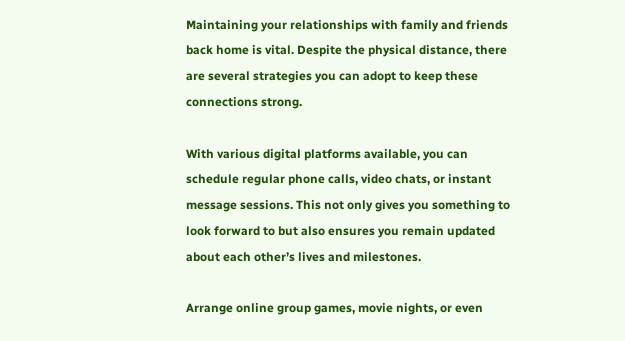Maintaining your relationships with family and friends back home is vital. Despite the physical distance, there are several strategies you can adopt to keep these connections strong.

With various digital platforms available, you can schedule regular phone calls, video chats, or instant message sessions. This not only gives you something to look forward to but also ensures you remain updated about each other’s lives and milestones.

Arrange online group games, movie nights, or even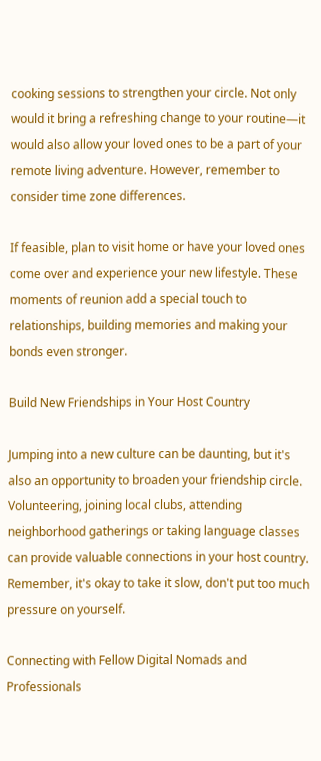cooking sessions to strengthen your circle. Not only would it bring a refreshing change to your routine—it would also allow your loved ones to be a part of your remote living adventure. However, remember to consider time zone differences.

If feasible, plan to visit home or have your loved ones come over and experience your new lifestyle. These moments of reunion add a special touch to relationships, building memories and making your bonds even stronger.

Build New Friendships in Your Host Country

Jumping into a new culture can be daunting, but it's also an opportunity to broaden your friendship circle. Volunteering, joining local clubs, attending neighborhood gatherings or taking language classes can provide valuable connections in your host country. Remember, it's okay to take it slow, don't put too much pressure on yourself.

Connecting with Fellow Digital Nomads and Professionals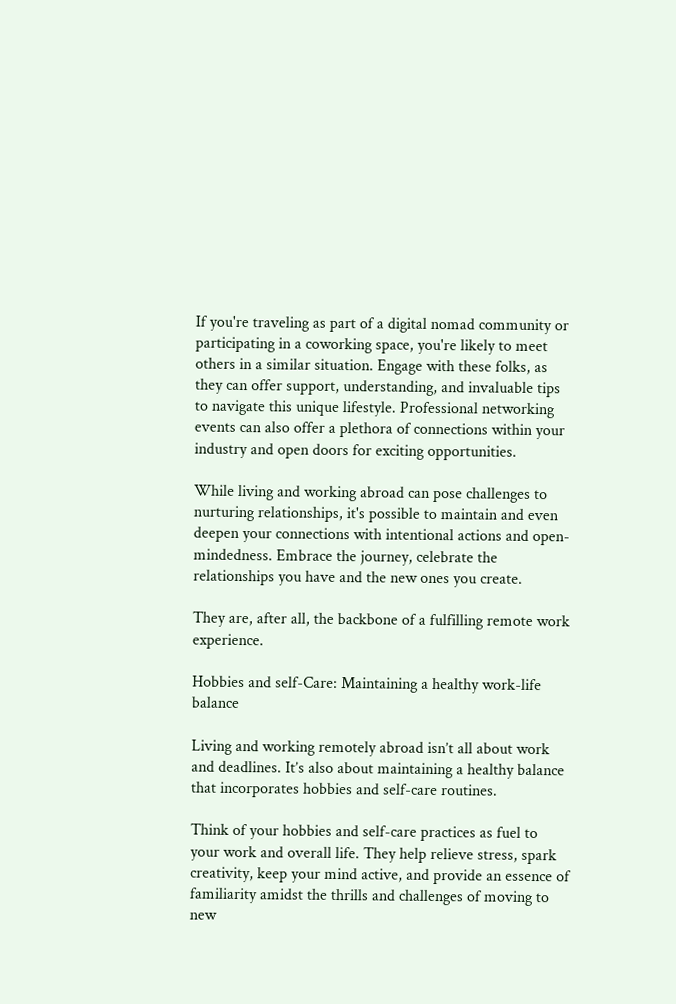If you're traveling as part of a digital nomad community or participating in a coworking space, you're likely to meet others in a similar situation. Engage with these folks, as they can offer support, understanding, and invaluable tips to navigate this unique lifestyle. Professional networking events can also offer a plethora of connections within your industry and open doors for exciting opportunities.

While living and working abroad can pose challenges to nurturing relationships, it's possible to maintain and even deepen your connections with intentional actions and open-mindedness. Embrace the journey, celebrate the relationships you have and the new ones you create.

They are, after all, the backbone of a fulfilling remote work experience.

Hobbies and self-Care: Maintaining a healthy work-life balance

Living and working remotely abroad isn’t all about work and deadlines. It’s also about maintaining a healthy balance that incorporates hobbies and self-care routines.

Think of your hobbies and self-care practices as fuel to your work and overall life. They help relieve stress, spark creativity, keep your mind active, and provide an essence of familiarity amidst the thrills and challenges of moving to new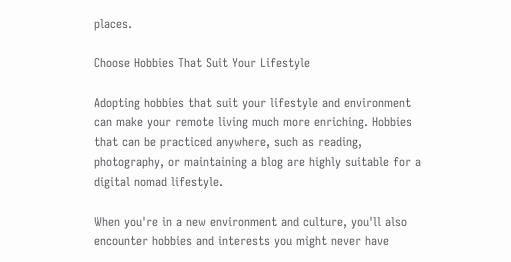places.

Choose Hobbies That Suit Your Lifestyle

Adopting hobbies that suit your lifestyle and environment can make your remote living much more enriching. Hobbies that can be practiced anywhere, such as reading, photography, or maintaining a blog are highly suitable for a digital nomad lifestyle.

When you're in a new environment and culture, you'll also encounter hobbies and interests you might never have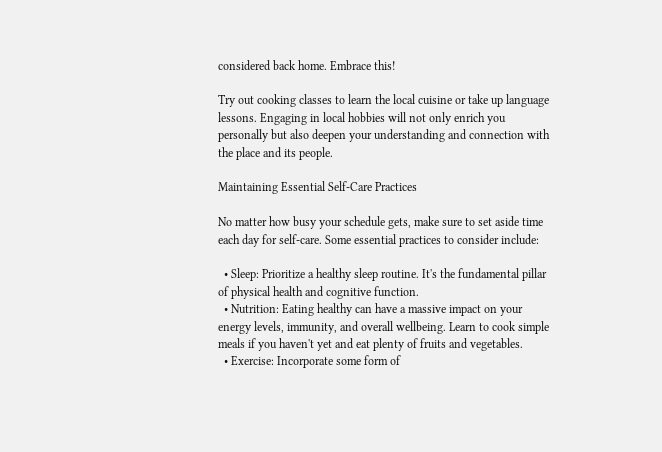considered back home. Embrace this!

Try out cooking classes to learn the local cuisine or take up language lessons. Engaging in local hobbies will not only enrich you personally but also deepen your understanding and connection with the place and its people.

Maintaining Essential Self-Care Practices

No matter how busy your schedule gets, make sure to set aside time each day for self-care. Some essential practices to consider include:

  • Sleep: Prioritize a healthy sleep routine. It's the fundamental pillar of physical health and cognitive function.
  • Nutrition: Eating healthy can have a massive impact on your energy levels, immunity, and overall wellbeing. Learn to cook simple meals if you haven't yet and eat plenty of fruits and vegetables.
  • Exercise: Incorporate some form of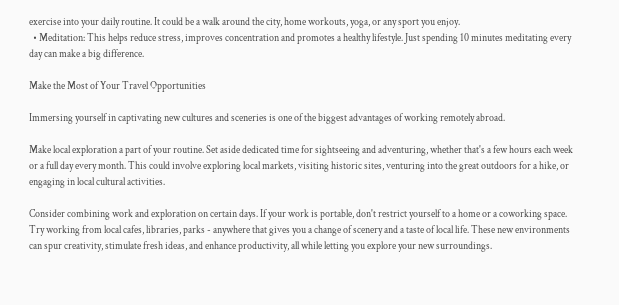exercise into your daily routine. It could be a walk around the city, home workouts, yoga, or any sport you enjoy.
  • Meditation: This helps reduce stress, improves concentration and promotes a healthy lifestyle. Just spending 10 minutes meditating every day can make a big difference.

Make the Most of Your Travel Opportunities

Immersing yourself in captivating new cultures and sceneries is one of the biggest advantages of working remotely abroad.

Make local exploration a part of your routine. Set aside dedicated time for sightseeing and adventuring, whether that's a few hours each week or a full day every month. This could involve exploring local markets, visiting historic sites, venturing into the great outdoors for a hike, or engaging in local cultural activities.

Consider combining work and exploration on certain days. If your work is portable, don't restrict yourself to a home or a coworking space. Try working from local cafes, libraries, parks - anywhere that gives you a change of scenery and a taste of local life. These new environments can spur creativity, stimulate fresh ideas, and enhance productivity, all while letting you explore your new surroundings.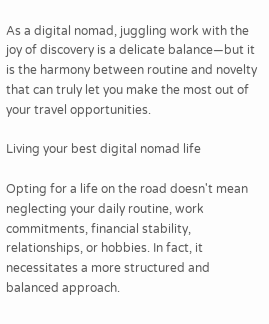As a digital nomad, juggling work with the joy of discovery is a delicate balance—but it is the harmony between routine and novelty that can truly let you make the most out of your travel opportunities.

Living your best digital nomad life

Opting for a life on the road doesn't mean neglecting your daily routine, work commitments, financial stability, relationships, or hobbies. In fact, it necessitates a more structured and balanced approach.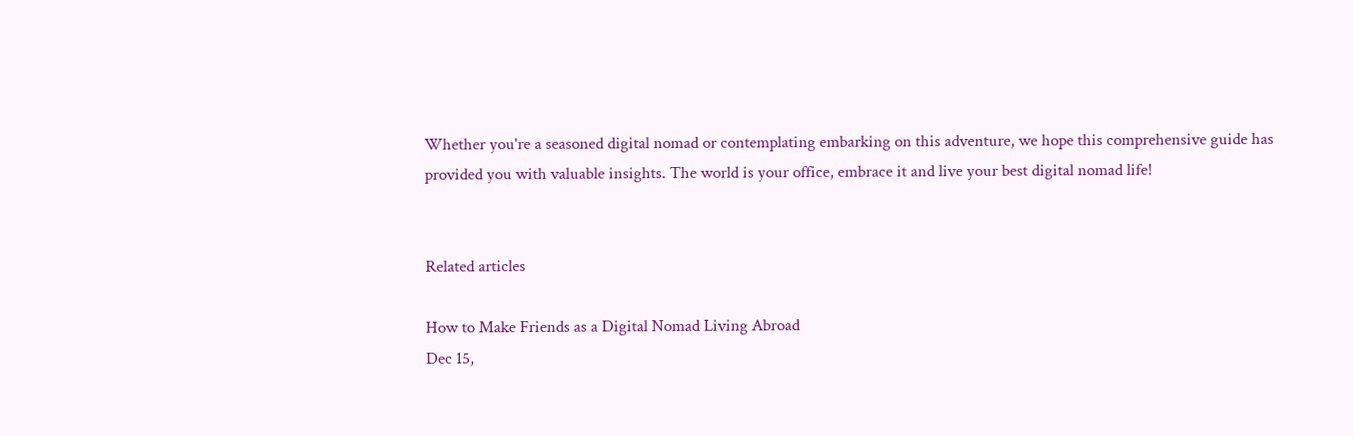Whether you're a seasoned digital nomad or contemplating embarking on this adventure, we hope this comprehensive guide has provided you with valuable insights. The world is your office, embrace it and live your best digital nomad life!


Related articles

How to Make Friends as a Digital Nomad Living Abroad
Dec 15,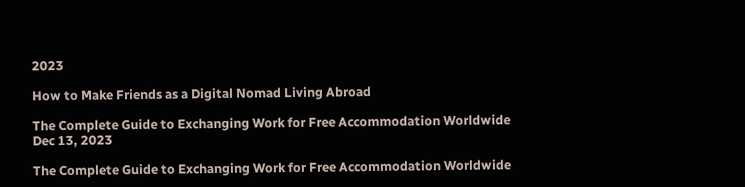2023

How to Make Friends as a Digital Nomad Living Abroad

The Complete Guide to Exchanging Work for Free Accommodation Worldwide
Dec 13, 2023

The Complete Guide to Exchanging Work for Free Accommodation Worldwide